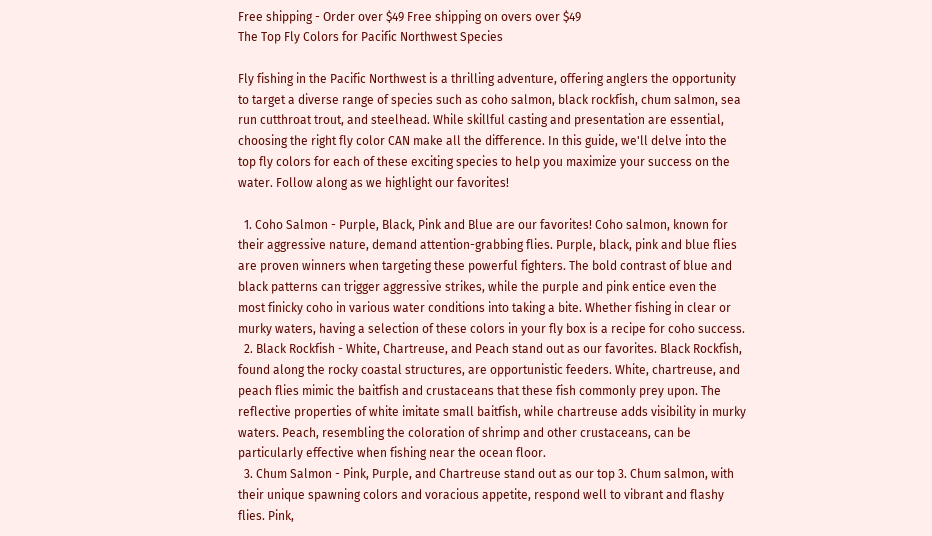Free shipping - Order over $49 Free shipping on overs over $49
The Top Fly Colors for Pacific Northwest Species

Fly fishing in the Pacific Northwest is a thrilling adventure, offering anglers the opportunity to target a diverse range of species such as coho salmon, black rockfish, chum salmon, sea run cutthroat trout, and steelhead. While skillful casting and presentation are essential, choosing the right fly color CAN make all the difference. In this guide, we'll delve into the top fly colors for each of these exciting species to help you maximize your success on the water. Follow along as we highlight our favorites!

  1. Coho Salmon - Purple, Black, Pink and Blue are our favorites! Coho salmon, known for their aggressive nature, demand attention-grabbing flies. Purple, black, pink and blue flies are proven winners when targeting these powerful fighters. The bold contrast of blue and black patterns can trigger aggressive strikes, while the purple and pink entice even the most finicky coho in various water conditions into taking a bite. Whether fishing in clear or murky waters, having a selection of these colors in your fly box is a recipe for coho success.
  2. Black Rockfish - White, Chartreuse, and Peach stand out as our favorites. Black Rockfish, found along the rocky coastal structures, are opportunistic feeders. White, chartreuse, and peach flies mimic the baitfish and crustaceans that these fish commonly prey upon. The reflective properties of white imitate small baitfish, while chartreuse adds visibility in murky waters. Peach, resembling the coloration of shrimp and other crustaceans, can be particularly effective when fishing near the ocean floor.
  3. Chum Salmon - Pink, Purple, and Chartreuse stand out as our top 3. Chum salmon, with their unique spawning colors and voracious appetite, respond well to vibrant and flashy flies. Pink,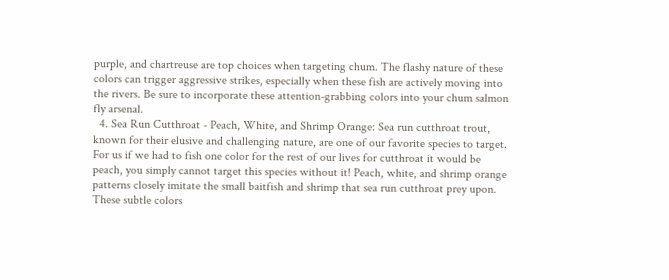purple, and chartreuse are top choices when targeting chum. The flashy nature of these colors can trigger aggressive strikes, especially when these fish are actively moving into the rivers. Be sure to incorporate these attention-grabbing colors into your chum salmon fly arsenal.
  4. Sea Run Cutthroat - Peach, White, and Shrimp Orange: Sea run cutthroat trout, known for their elusive and challenging nature, are one of our favorite species to target. For us if we had to fish one color for the rest of our lives for cutthroat it would be peach, you simply cannot target this species without it! Peach, white, and shrimp orange patterns closely imitate the small baitfish and shrimp that sea run cutthroat prey upon. These subtle colors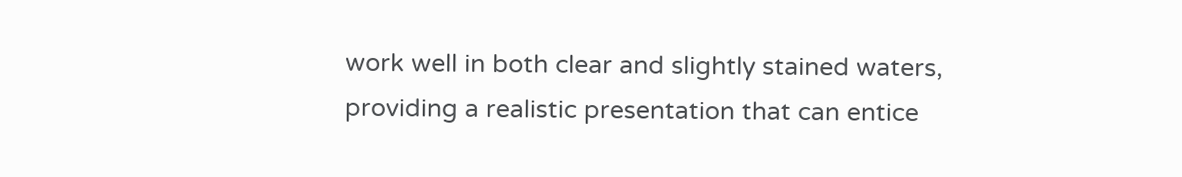work well in both clear and slightly stained waters, providing a realistic presentation that can entice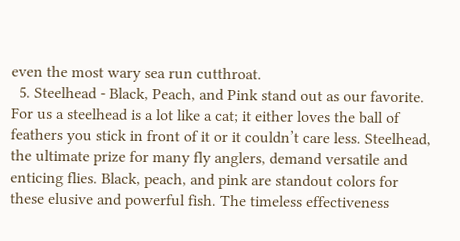even the most wary sea run cutthroat.
  5. Steelhead - Black, Peach, and Pink stand out as our favorite. For us a steelhead is a lot like a cat; it either loves the ball of feathers you stick in front of it or it couldn’t care less. Steelhead, the ultimate prize for many fly anglers, demand versatile and enticing flies. Black, peach, and pink are standout colors for these elusive and powerful fish. The timeless effectiveness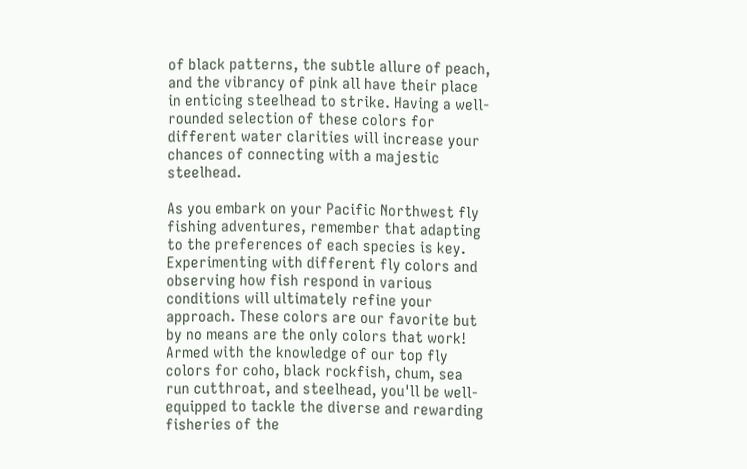of black patterns, the subtle allure of peach, and the vibrancy of pink all have their place in enticing steelhead to strike. Having a well-rounded selection of these colors for different water clarities will increase your chances of connecting with a majestic steelhead.

As you embark on your Pacific Northwest fly fishing adventures, remember that adapting to the preferences of each species is key. Experimenting with different fly colors and observing how fish respond in various conditions will ultimately refine your approach. These colors are our favorite but by no means are the only colors that work! Armed with the knowledge of our top fly colors for coho, black rockfish, chum, sea run cutthroat, and steelhead, you'll be well-equipped to tackle the diverse and rewarding fisheries of the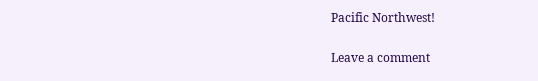Pacific Northwest!

Leave a comment